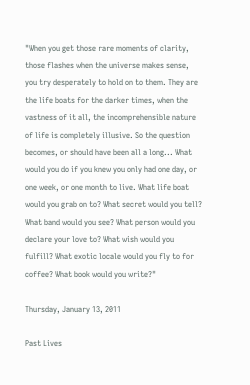"When you get those rare moments of clarity, those flashes when the universe makes sense, you try desperately to hold on to them. They are the life boats for the darker times, when the vastness of it all, the incomprehensible nature of life is completely illusive. So the question becomes, or should have been all a long... What would you do if you knew you only had one day, or one week, or one month to live. What life boat would you grab on to? What secret would you tell? What band would you see? What person would you declare your love to? What wish would you fulfill? What exotic locale would you fly to for coffee? What book would you write?"

Thursday, January 13, 2011

Past Lives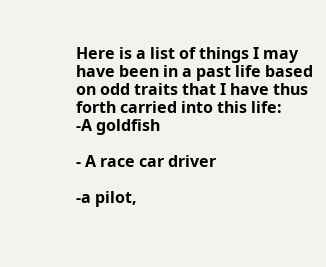Here is a list of things I may have been in a past life based on odd traits that I have thus forth carried into this life:
-A goldfish

- A race car driver

-a pilot,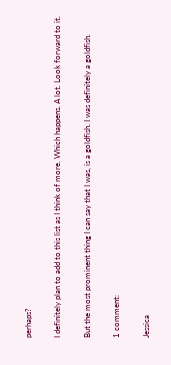perhaps?

I definitely plan to add to this list as I think of more. Which happens. A lot. Look forward to it.

But the most prominent thing I can say that I was, is a goldfish. I was definitely a goldfish.

1 comment:

Jessica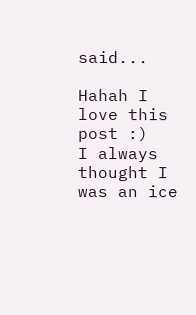said...

Hahah I love this post :)
I always thought I was an ice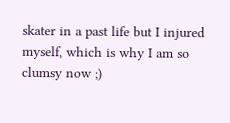skater in a past life but I injured myself, which is why I am so clumsy now ;)